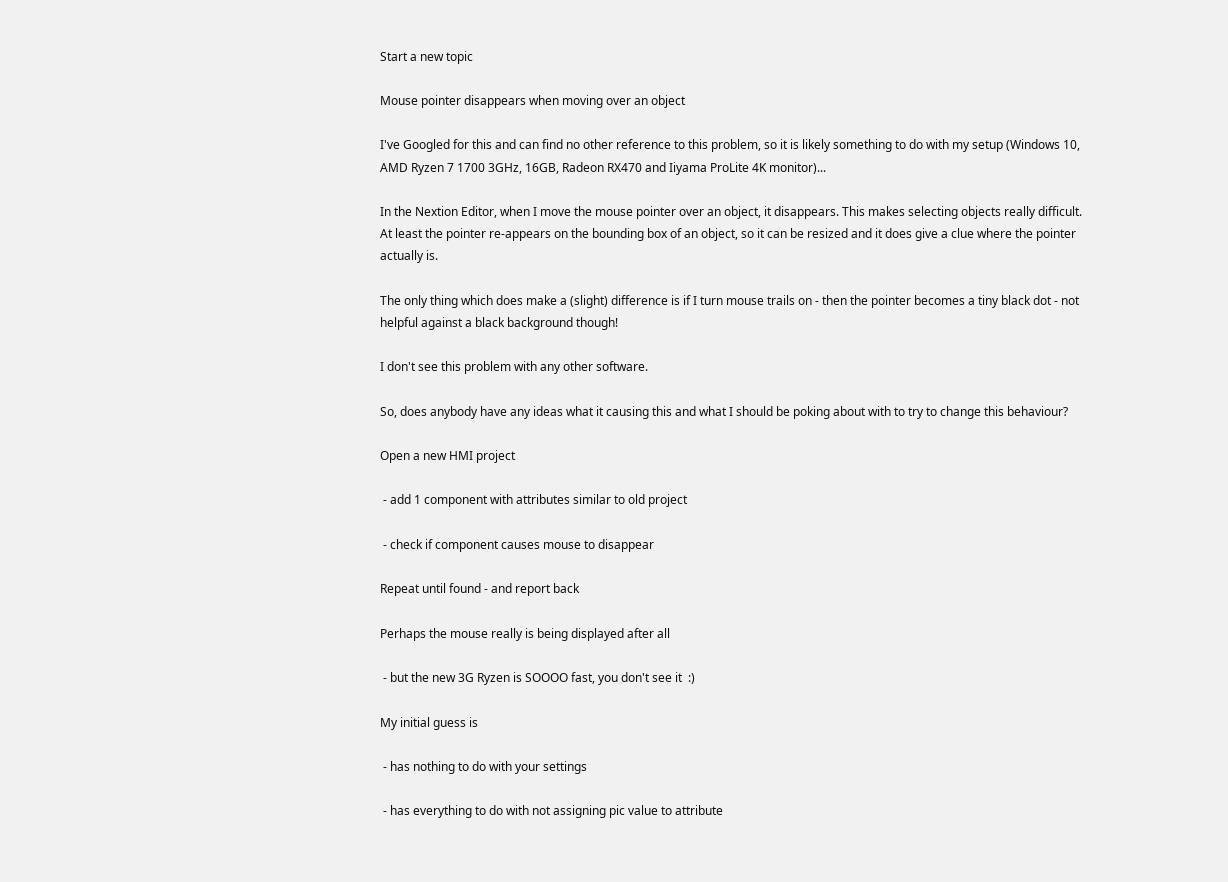Start a new topic

Mouse pointer disappears when moving over an object

I've Googled for this and can find no other reference to this problem, so it is likely something to do with my setup (Windows 10, AMD Ryzen 7 1700 3GHz, 16GB, Radeon RX470 and Iiyama ProLite 4K monitor)...

In the Nextion Editor, when I move the mouse pointer over an object, it disappears. This makes selecting objects really difficult. At least the pointer re-appears on the bounding box of an object, so it can be resized and it does give a clue where the pointer actually is.

The only thing which does make a (slight) difference is if I turn mouse trails on - then the pointer becomes a tiny black dot - not helpful against a black background though!

I don't see this problem with any other software.

So, does anybody have any ideas what it causing this and what I should be poking about with to try to change this behaviour?

Open a new HMI project

 - add 1 component with attributes similar to old project

 - check if component causes mouse to disappear

Repeat until found - and report back

Perhaps the mouse really is being displayed after all

 - but the new 3G Ryzen is SOOOO fast, you don't see it  :)

My initial guess is

 - has nothing to do with your settings

 - has everything to do with not assigning pic value to attribute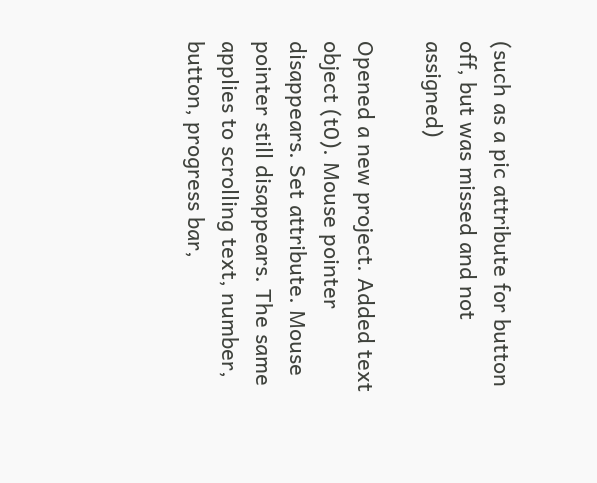(such as a pic attribute for button off, but was missed and not assigned)

Opened a new project. Added text object (t0). Mouse pointer disappears. Set attribute. Mouse pointer still disappears. The same applies to scrolling text, number, button, progress bar,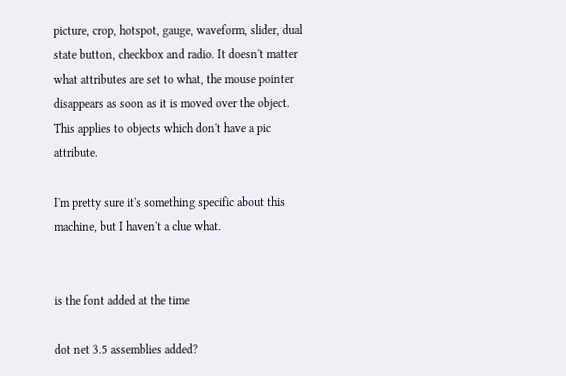picture, crop, hotspot, gauge, waveform, slider, dual state button, checkbox and radio. It doesn't matter what attributes are set to what, the mouse pointer disappears as soon as it is moved over the object. This applies to objects which don't have a pic attribute.

I'm pretty sure it's something specific about this machine, but I haven't a clue what.


is the font added at the time

dot net 3.5 assemblies added?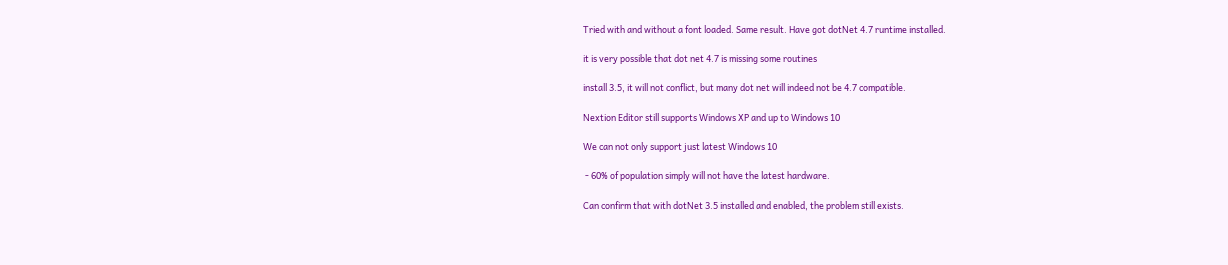Tried with and without a font loaded. Same result. Have got dotNet 4.7 runtime installed.

it is very possible that dot net 4.7 is missing some routines

install 3.5, it will not conflict, but many dot net will indeed not be 4.7 compatible.

Nextion Editor still supports Windows XP and up to Windows 10

We can not only support just latest Windows 10

 - 60% of population simply will not have the latest hardware.

Can confirm that with dotNet 3.5 installed and enabled, the problem still exists.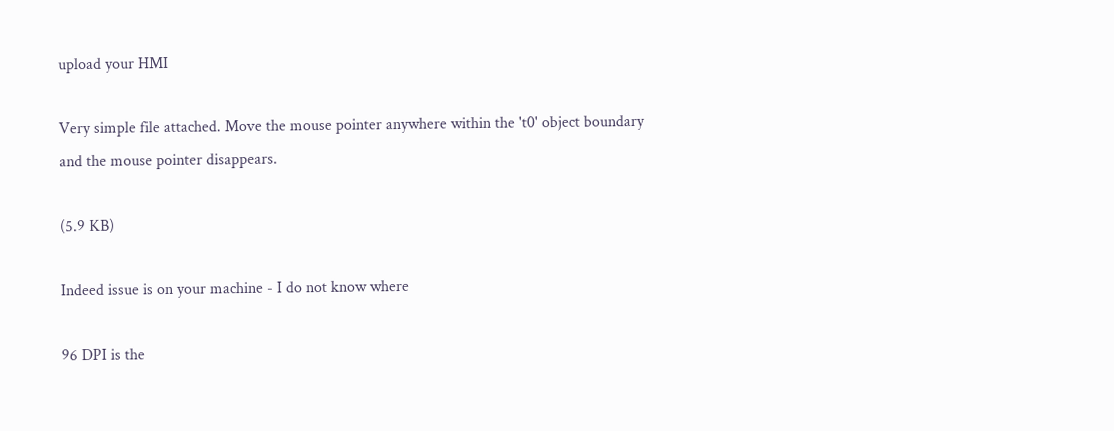upload your HMI

Very simple file attached. Move the mouse pointer anywhere within the 't0' object boundary and the mouse pointer disappears.

(5.9 KB)

Indeed issue is on your machine - I do not know where

96 DPI is the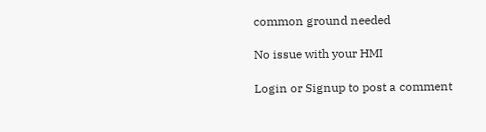common ground needed

No issue with your HMI

Login or Signup to post a comment